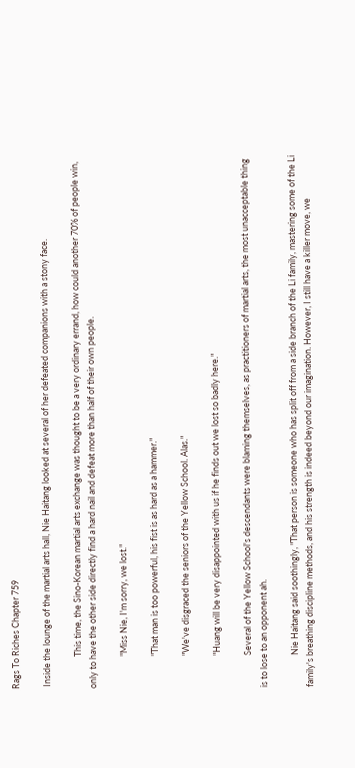Rags To Riches Chapter 759

 Inside the lounge of the martial arts hall, Nie Haitang looked at several of her defeated companions with a stony face.

                This time, the Sino-Korean martial arts exchange was thought to be a very ordinary errand, how could another 70% of people win, only to have the other side directly find a hard nail and defeat more than half of their own people.

                "Miss Nie, I'm sorry, we lost."

                "That man is too powerful, his fist is as hard as a hammer."

                "We've disgraced the seniors of the Yellow School. Alas."

                "Huang will be very disappointed with us if he finds out we lost so badly here."

                Several of the Yellow School's descendants were blaming themselves, as practitioners of martial arts, the most unacceptable thing is to lose to an opponent ah.

                Nie Haitang said soothingly, "That person is someone who has split off from a side branch of the Li family, mastering some of the Li family's breathing discipline methods, and his strength is indeed beyond our imagination. However, I still have a killer move, we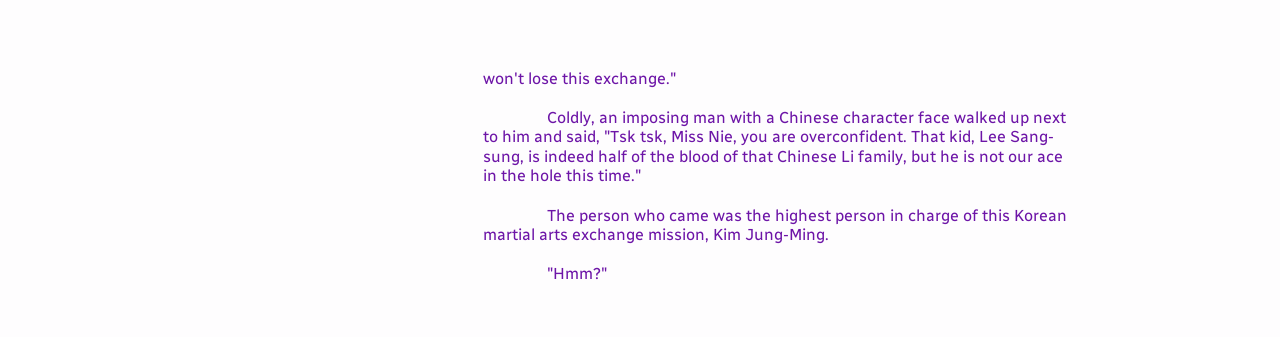won't lose this exchange."

                Coldly, an imposing man with a Chinese character face walked up next to him and said, "Tsk tsk, Miss Nie, you are overconfident. That kid, Lee Sang-sung, is indeed half of the blood of that Chinese Li family, but he is not our ace in the hole this time."

                The person who came was the highest person in charge of this Korean martial arts exchange mission, Kim Jung-Ming.

                "Hmm?"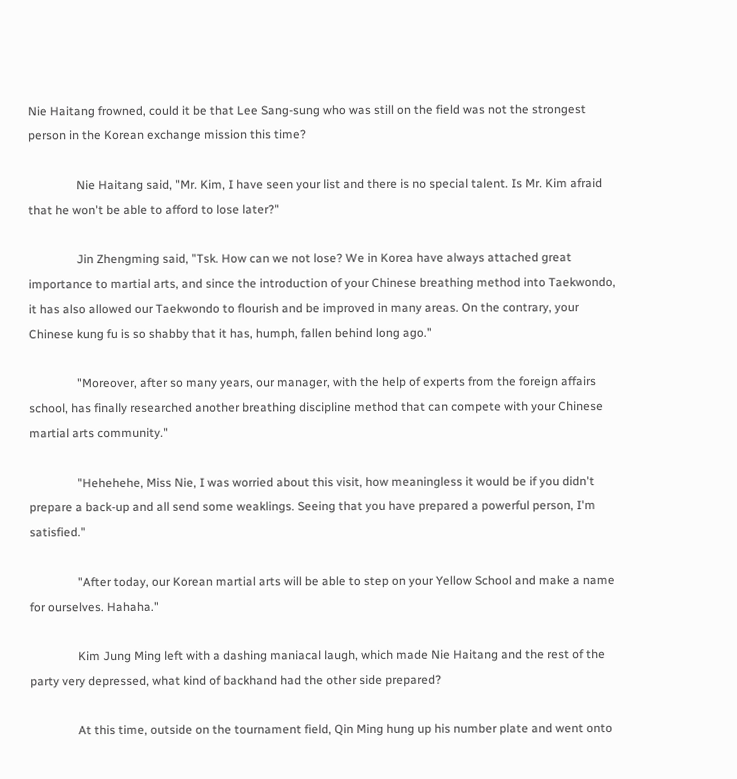Nie Haitang frowned, could it be that Lee Sang-sung who was still on the field was not the strongest person in the Korean exchange mission this time?

                Nie Haitang said, "Mr. Kim, I have seen your list and there is no special talent. Is Mr. Kim afraid that he won't be able to afford to lose later?"

                Jin Zhengming said, "Tsk. How can we not lose? We in Korea have always attached great importance to martial arts, and since the introduction of your Chinese breathing method into Taekwondo, it has also allowed our Taekwondo to flourish and be improved in many areas. On the contrary, your Chinese kung fu is so shabby that it has, humph, fallen behind long ago."

                "Moreover, after so many years, our manager, with the help of experts from the foreign affairs school, has finally researched another breathing discipline method that can compete with your Chinese martial arts community."

                "Hehehehe, Miss Nie, I was worried about this visit, how meaningless it would be if you didn't prepare a back-up and all send some weaklings. Seeing that you have prepared a powerful person, I'm satisfied."

                "After today, our Korean martial arts will be able to step on your Yellow School and make a name for ourselves. Hahaha."

                Kim Jung Ming left with a dashing maniacal laugh, which made Nie Haitang and the rest of the party very depressed, what kind of backhand had the other side prepared?

                At this time, outside on the tournament field, Qin Ming hung up his number plate and went onto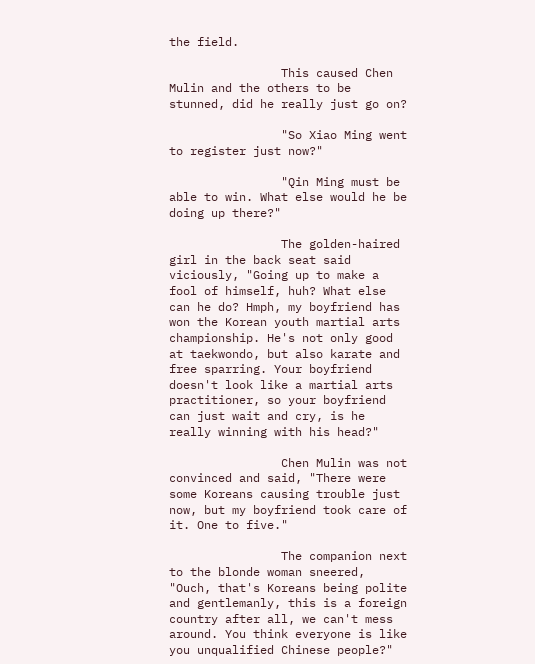the field.

                This caused Chen Mulin and the others to be stunned, did he really just go on?

                "So Xiao Ming went to register just now?"

                "Qin Ming must be able to win. What else would he be doing up there?"

                The golden-haired girl in the back seat said viciously, "Going up to make a fool of himself, huh? What else can he do? Hmph, my boyfriend has won the Korean youth martial arts championship. He's not only good at taekwondo, but also karate and free sparring. Your boyfriend doesn't look like a martial arts practitioner, so your boyfriend can just wait and cry, is he really winning with his head?"

                Chen Mulin was not convinced and said, "There were some Koreans causing trouble just now, but my boyfriend took care of it. One to five."

                The companion next to the blonde woman sneered, "Ouch, that's Koreans being polite and gentlemanly, this is a foreign country after all, we can't mess around. You think everyone is like you unqualified Chinese people?"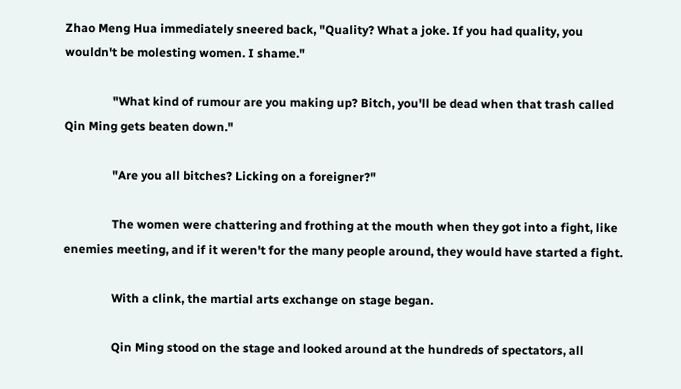Zhao Meng Hua immediately sneered back, "Quality? What a joke. If you had quality, you wouldn't be molesting women. I shame."

                "What kind of rumour are you making up? Bitch, you'll be dead when that trash called Qin Ming gets beaten down."

                "Are you all bitches? Licking on a foreigner?"

                The women were chattering and frothing at the mouth when they got into a fight, like enemies meeting, and if it weren't for the many people around, they would have started a fight.

                With a clink, the martial arts exchange on stage began.

                Qin Ming stood on the stage and looked around at the hundreds of spectators, all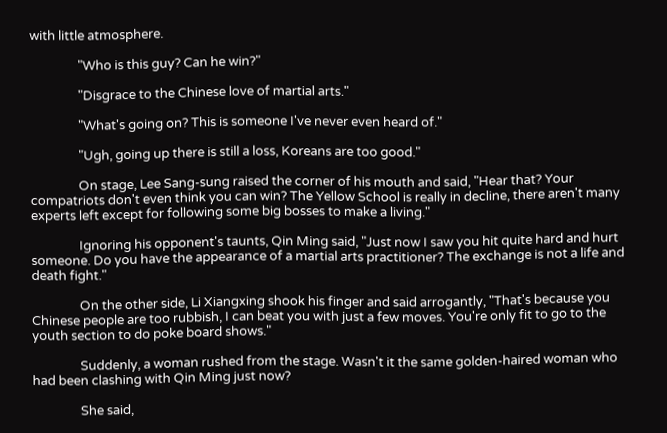with little atmosphere.

                "Who is this guy? Can he win?"

                "Disgrace to the Chinese love of martial arts."

                "What's going on? This is someone I've never even heard of."

                "Ugh, going up there is still a loss, Koreans are too good."

                On stage, Lee Sang-sung raised the corner of his mouth and said, "Hear that? Your compatriots don't even think you can win? The Yellow School is really in decline, there aren't many experts left except for following some big bosses to make a living."

                Ignoring his opponent's taunts, Qin Ming said, "Just now I saw you hit quite hard and hurt someone. Do you have the appearance of a martial arts practitioner? The exchange is not a life and death fight."

                On the other side, Li Xiangxing shook his finger and said arrogantly, "That's because you Chinese people are too rubbish, I can beat you with just a few moves. You're only fit to go to the youth section to do poke board shows."

                Suddenly, a woman rushed from the stage. Wasn't it the same golden-haired woman who had been clashing with Qin Ming just now?

                She said,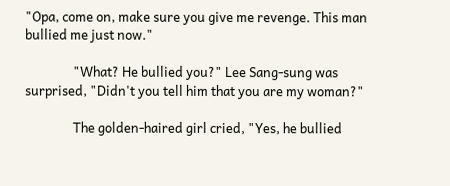"Opa, come on, make sure you give me revenge. This man bullied me just now."

                "What? He bullied you?" Lee Sang-sung was surprised, "Didn't you tell him that you are my woman?"

                The golden-haired girl cried, "Yes, he bullied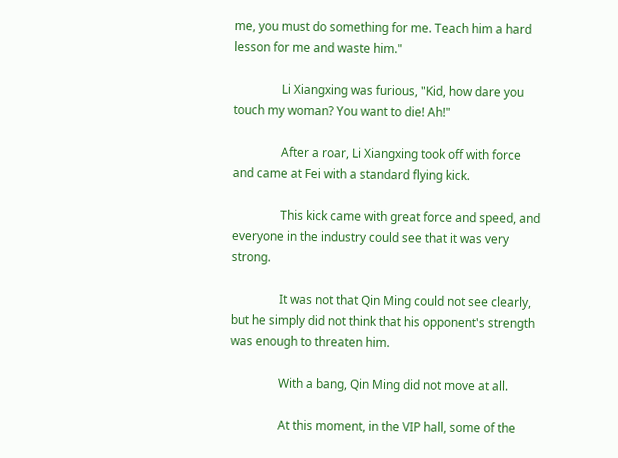me, you must do something for me. Teach him a hard lesson for me and waste him."

                Li Xiangxing was furious, "Kid, how dare you touch my woman? You want to die! Ah!"

                After a roar, Li Xiangxing took off with force and came at Fei with a standard flying kick.

                This kick came with great force and speed, and everyone in the industry could see that it was very strong.

                It was not that Qin Ming could not see clearly, but he simply did not think that his opponent's strength was enough to threaten him.

                With a bang, Qin Ming did not move at all.

                At this moment, in the VIP hall, some of the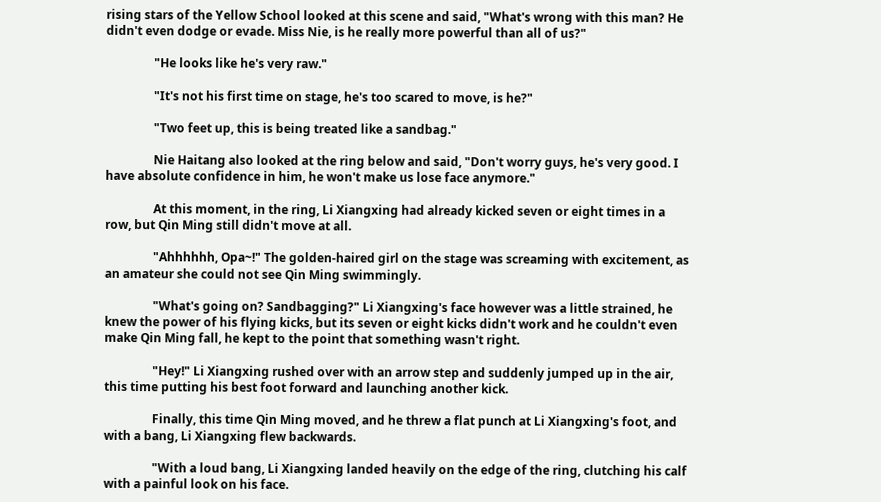rising stars of the Yellow School looked at this scene and said, "What's wrong with this man? He didn't even dodge or evade. Miss Nie, is he really more powerful than all of us?"

                "He looks like he's very raw."

                "It's not his first time on stage, he's too scared to move, is he?"

                "Two feet up, this is being treated like a sandbag."

                Nie Haitang also looked at the ring below and said, "Don't worry guys, he's very good. I have absolute confidence in him, he won't make us lose face anymore."

                At this moment, in the ring, Li Xiangxing had already kicked seven or eight times in a row, but Qin Ming still didn't move at all.

                "Ahhhhhh, Opa~!" The golden-haired girl on the stage was screaming with excitement, as an amateur she could not see Qin Ming swimmingly.

                "What's going on? Sandbagging?" Li Xiangxing's face however was a little strained, he knew the power of his flying kicks, but its seven or eight kicks didn't work and he couldn't even make Qin Ming fall, he kept to the point that something wasn't right.

                "Hey!" Li Xiangxing rushed over with an arrow step and suddenly jumped up in the air, this time putting his best foot forward and launching another kick.

                Finally, this time Qin Ming moved, and he threw a flat punch at Li Xiangxing's foot, and with a bang, Li Xiangxing flew backwards.

                "With a loud bang, Li Xiangxing landed heavily on the edge of the ring, clutching his calf with a painful look on his face.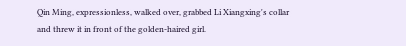Qin Ming, expressionless, walked over, grabbed Li Xiangxing's collar and threw it in front of the golden-haired girl.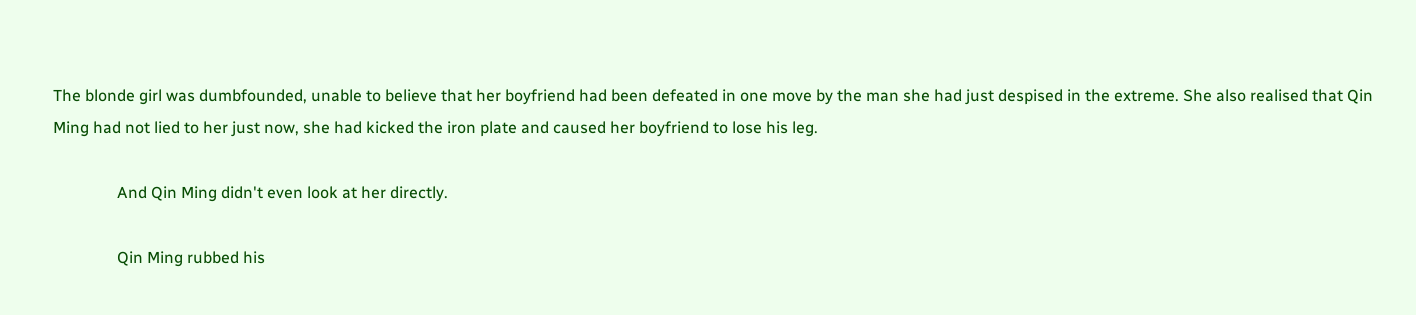The blonde girl was dumbfounded, unable to believe that her boyfriend had been defeated in one move by the man she had just despised in the extreme. She also realised that Qin Ming had not lied to her just now, she had kicked the iron plate and caused her boyfriend to lose his leg.

                And Qin Ming didn't even look at her directly.

                Qin Ming rubbed his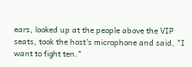ears, looked up at the people above the VIP seats, took the host's microphone and said, "I want to fight ten."